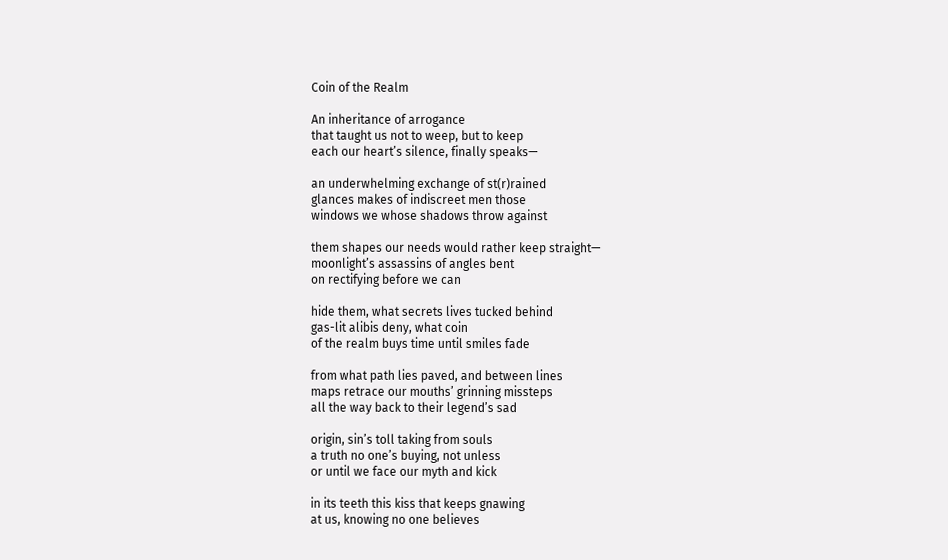Coin of the Realm

An inheritance of arrogance
that taught us not to weep, but to keep
each our heart’s silence, finally speaks—

an underwhelming exchange of st(r)rained
glances makes of indiscreet men those
windows we whose shadows throw against

them shapes our needs would rather keep straight—
moonlight’s assassins of angles bent
on rectifying before we can

hide them, what secrets lives tucked behind
gas-lit alibis deny, what coin
of the realm buys time until smiles fade

from what path lies paved, and between lines
maps retrace our mouths’ grinning missteps
all the way back to their legend’s sad

origin, sin’s toll taking from souls
a truth no one’s buying, not unless
or until we face our myth and kick

in its teeth this kiss that keeps gnawing
at us, knowing no one believes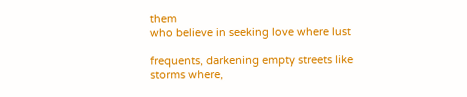them
who believe in seeking love where lust

frequents, darkening empty streets like
storms where,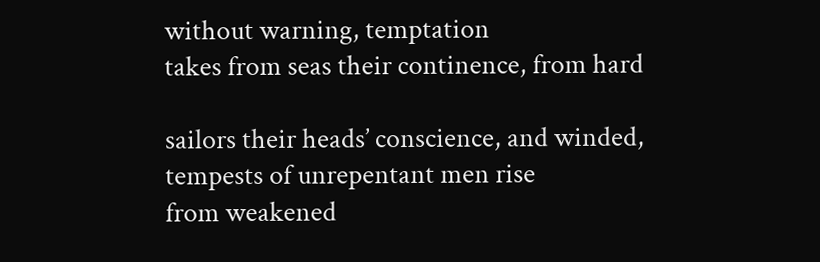without warning, temptation
takes from seas their continence, from hard

sailors their heads’ conscience, and winded,
tempests of unrepentant men rise
from weakened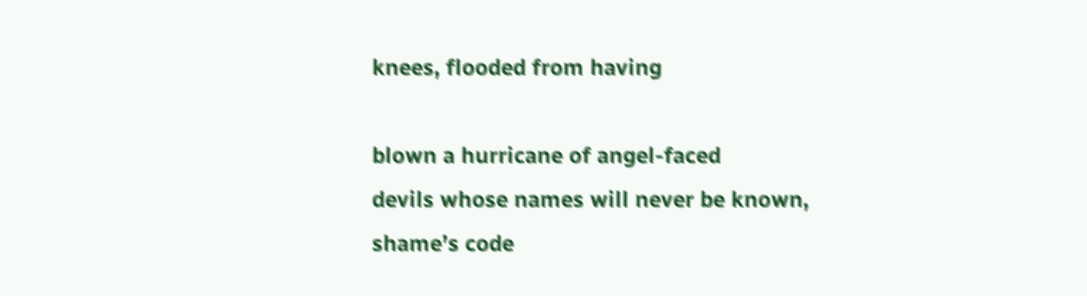knees, flooded from having

blown a hurricane of angel-faced
devils whose names will never be known,
shame’s code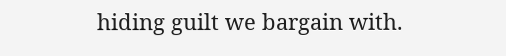hiding guilt we bargain with.